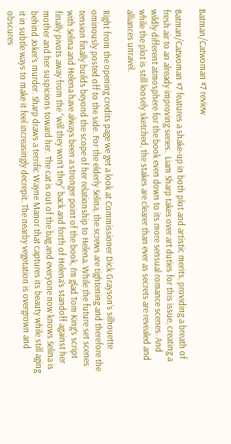Batman/Catwoman #7 review

Batman/Catwoman #7 features a shake-up in both plot and artistic merits, providing a breath of fresh air to an already improving series.  Liam Sharp takes over art duties for this issue, creating a wildly different atmosphere for the book even down to its more sensual romance scenes. And while the plot is still loosely sketched, the stakes are clearer than ever as secrets are revealed and alliances unravel.

Right from the opening credits page we get a look at Commissioner Dick Grayson’s silhouette ominously posted off to the side. For the elderly Selina, the screws are tightening and therefore the tension finally builds beyond the scope of her relationship to Helena. While the future set scenes with Selina and Helena have always been a stronger point of the book, I’m glad Tom King’s script finally pivots away from the “will they won’t they” back and forth of Helena’s standoff against her mother and her suspicions toward her. The cat is out of the bag and everyone now knows Selina is behind Joker’s murder. Sharp draws a terrific Wayne Manor that captures its beauty while still aging it in subtle ways to make it feel increasingly decrepit. The nearby vegetation is overgrown and obscures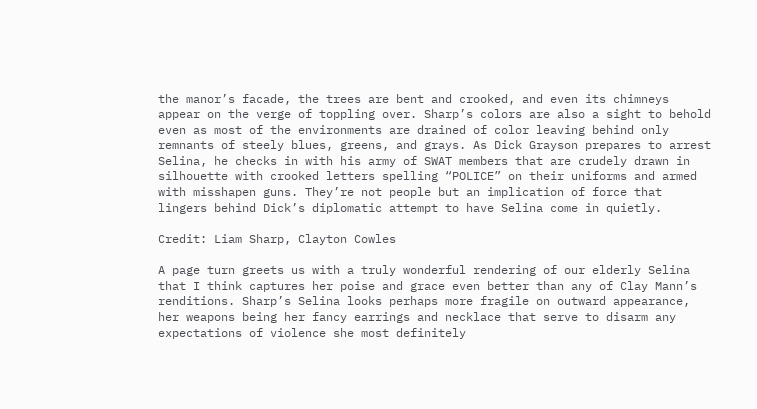the manor’s facade, the trees are bent and crooked, and even its chimneys appear on the verge of toppling over. Sharp’s colors are also a sight to behold even as most of the environments are drained of color leaving behind only remnants of steely blues, greens, and grays. As Dick Grayson prepares to arrest Selina, he checks in with his army of SWAT members that are crudely drawn in silhouette with crooked letters spelling “POLICE” on their uniforms and armed with misshapen guns. They’re not people but an implication of force that lingers behind Dick’s diplomatic attempt to have Selina come in quietly.

Credit: Liam Sharp, Clayton Cowles

A page turn greets us with a truly wonderful rendering of our elderly Selina that I think captures her poise and grace even better than any of Clay Mann’s renditions. Sharp’s Selina looks perhaps more fragile on outward appearance, her weapons being her fancy earrings and necklace that serve to disarm any expectations of violence she most definitely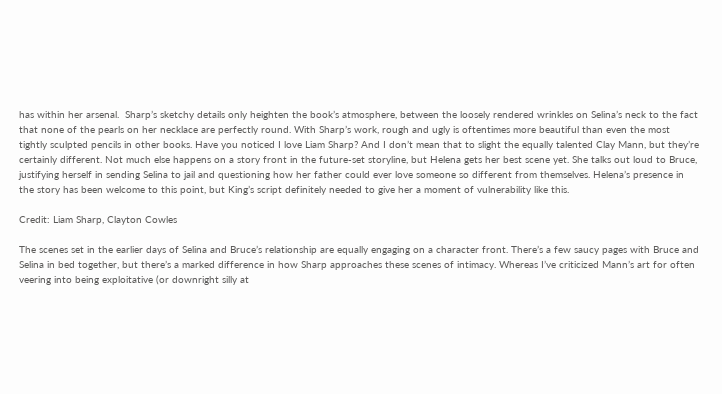has within her arsenal.  Sharp’s sketchy details only heighten the book’s atmosphere, between the loosely rendered wrinkles on Selina’s neck to the fact that none of the pearls on her necklace are perfectly round. With Sharp’s work, rough and ugly is oftentimes more beautiful than even the most tightly sculpted pencils in other books. Have you noticed I love Liam Sharp? And I don’t mean that to slight the equally talented Clay Mann, but they’re certainly different. Not much else happens on a story front in the future-set storyline, but Helena gets her best scene yet. She talks out loud to Bruce, justifying herself in sending Selina to jail and questioning how her father could ever love someone so different from themselves. Helena’s presence in the story has been welcome to this point, but King’s script definitely needed to give her a moment of vulnerability like this.

Credit: Liam Sharp, Clayton Cowles

The scenes set in the earlier days of Selina and Bruce’s relationship are equally engaging on a character front. There’s a few saucy pages with Bruce and Selina in bed together, but there’s a marked difference in how Sharp approaches these scenes of intimacy. Whereas I’ve criticized Mann’s art for often veering into being exploitative (or downright silly at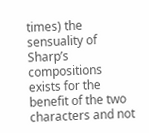times) the sensuality of Sharp’s compositions exists for the benefit of the two characters and not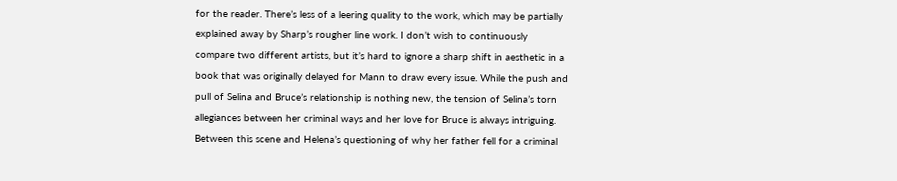for the reader. There’s less of a leering quality to the work, which may be partially explained away by Sharp’s rougher line work. I don’t wish to continuously compare two different artists, but it’s hard to ignore a sharp shift in aesthetic in a book that was originally delayed for Mann to draw every issue. While the push and pull of Selina and Bruce’s relationship is nothing new, the tension of Selina’s torn allegiances between her criminal ways and her love for Bruce is always intriguing. Between this scene and Helena’s questioning of why her father fell for a criminal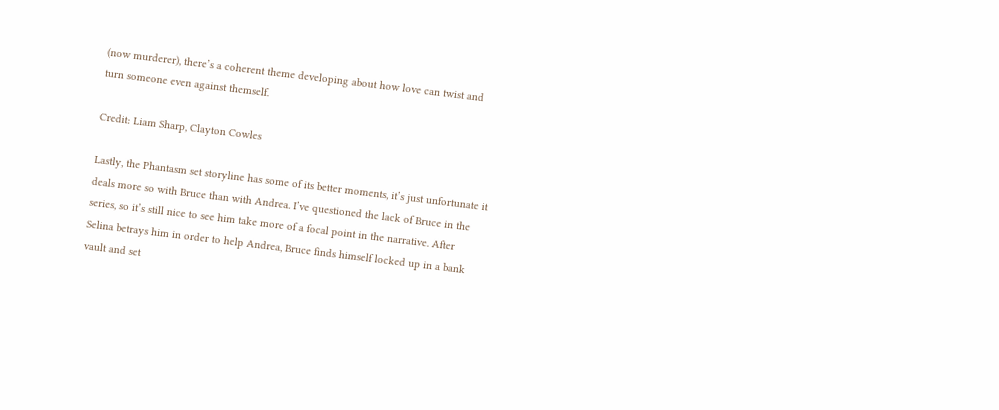(now murderer), there’s a coherent theme developing about how love can twist and turn someone even against themself.

Credit: Liam Sharp, Clayton Cowles

Lastly, the Phantasm set storyline has some of its better moments, it’s just unfortunate it deals more so with Bruce than with Andrea. I’ve questioned the lack of Bruce in the series, so it’s still nice to see him take more of a focal point in the narrative. After Selina betrays him in order to help Andrea, Bruce finds himself locked up in a bank vault and set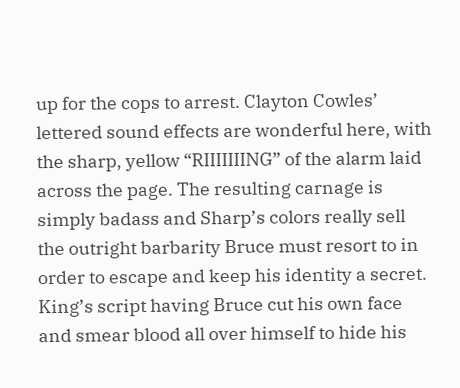up for the cops to arrest. Clayton Cowles’ lettered sound effects are wonderful here, with the sharp, yellow “RIIIIIIING” of the alarm laid across the page. The resulting carnage is simply badass and Sharp’s colors really sell the outright barbarity Bruce must resort to in order to escape and keep his identity a secret. King’s script having Bruce cut his own face and smear blood all over himself to hide his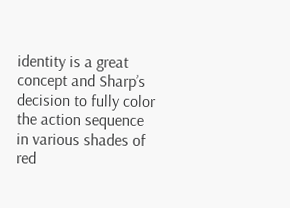identity is a great concept and Sharp’s decision to fully color the action sequence in various shades of red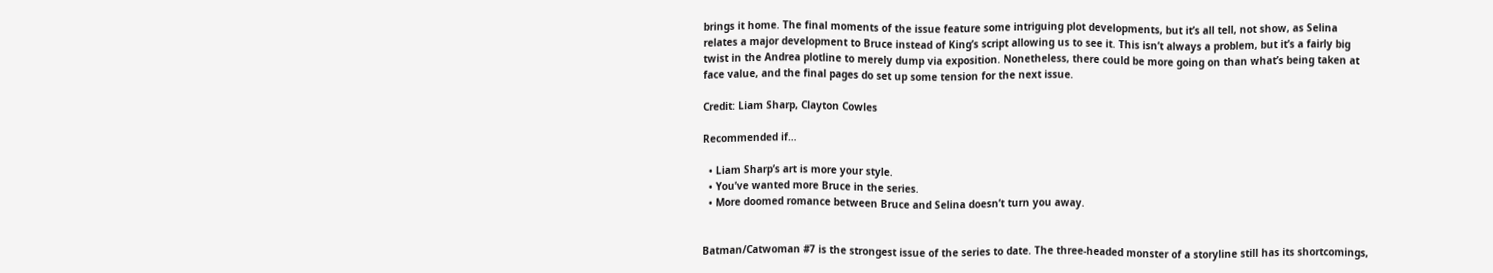brings it home. The final moments of the issue feature some intriguing plot developments, but it’s all tell, not show, as Selina relates a major development to Bruce instead of King’s script allowing us to see it. This isn’t always a problem, but it’s a fairly big twist in the Andrea plotline to merely dump via exposition. Nonetheless, there could be more going on than what’s being taken at face value, and the final pages do set up some tension for the next issue.

Credit: Liam Sharp, Clayton Cowles

Recommended if…

  • Liam Sharp’s art is more your style.
  • You’ve wanted more Bruce in the series.
  • More doomed romance between Bruce and Selina doesn’t turn you away.


Batman/Catwoman #7 is the strongest issue of the series to date. The three-headed monster of a storyline still has its shortcomings,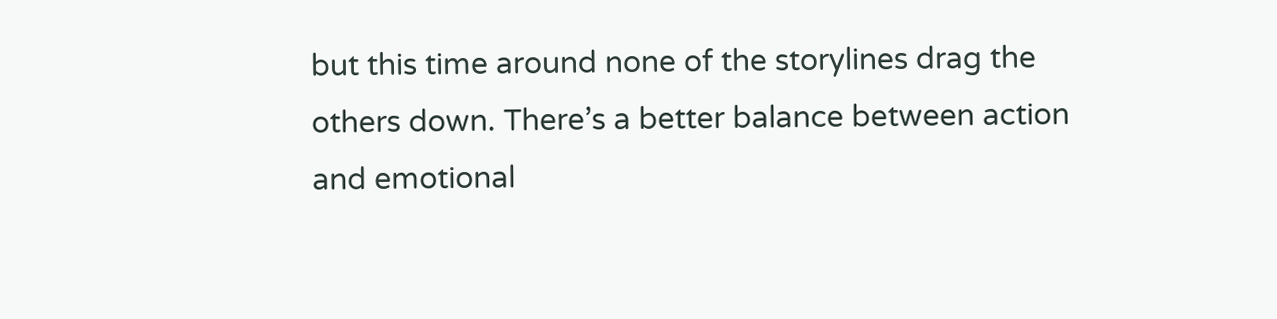but this time around none of the storylines drag the others down. There’s a better balance between action and emotional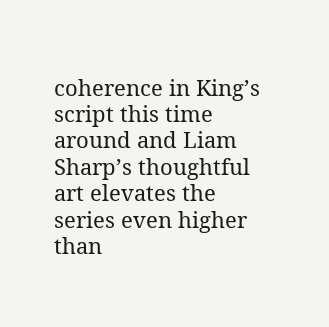coherence in King’s script this time around and Liam Sharp’s thoughtful art elevates the series even higher than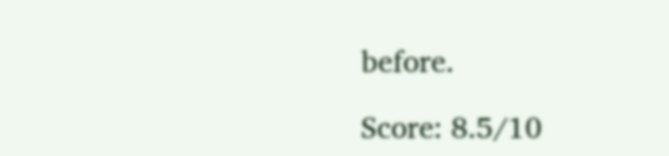before.

Score: 8.5/10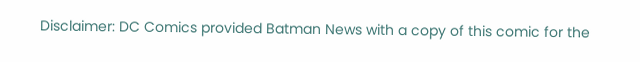Disclaimer: DC Comics provided Batman News with a copy of this comic for the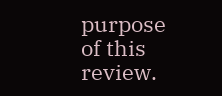purpose of this review.